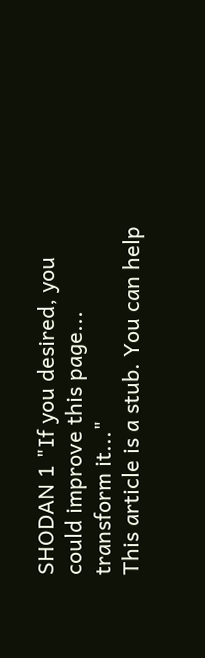SHODAN 1 "If you desired, you could improve this page... transform it..."
This article is a stub. You can help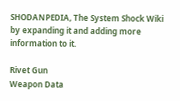SHODANPEDIA, The System Shock Wiki
by expanding it and adding more information to it.

Rivet Gun
Weapon Data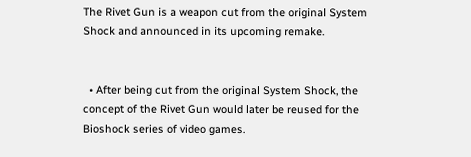The Rivet Gun is a weapon cut from the original System Shock and announced in its upcoming remake.


  • After being cut from the original System Shock, the concept of the Rivet Gun would later be reused for the Bioshock series of video games.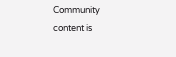Community content is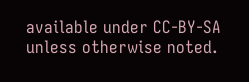available under CC-BY-SA unless otherwise noted.